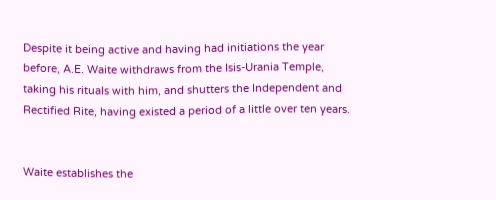Despite it being active and having had initiations the year before, A.E. Waite withdraws from the Isis-Urania Temple, taking his rituals with him, and shutters the Independent and Rectified Rite, having existed a period of a little over ten years.


Waite establishes the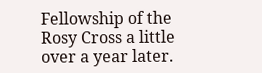Fellowship of the Rosy Cross a little over a year later.